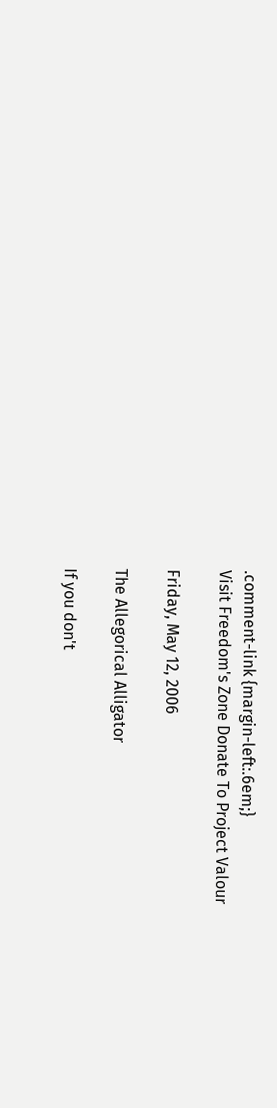.comment-link {margin-left:.6em;}
Visit Freedom's Zone Donate To Project Valour

Friday, May 12, 2006

The Allegorical Alligator

If you don't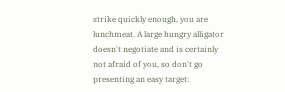strike quickly enough, you are lunchmeat. A large hungry alligator doesn't negotiate and is certainly not afraid of you, so don't go presenting an easy target: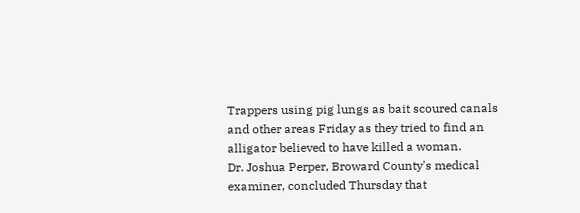Trappers using pig lungs as bait scoured canals and other areas Friday as they tried to find an alligator believed to have killed a woman.
Dr. Joshua Perper, Broward County's medical examiner, concluded Thursday that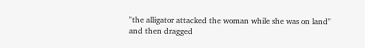"the alligator attacked the woman while she was on land" and then dragged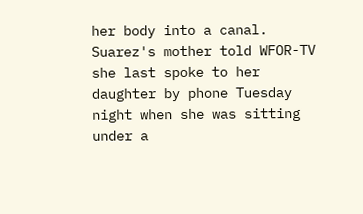her body into a canal.
Suarez's mother told WFOR-TV she last spoke to her daughter by phone Tuesday night when she was sitting under a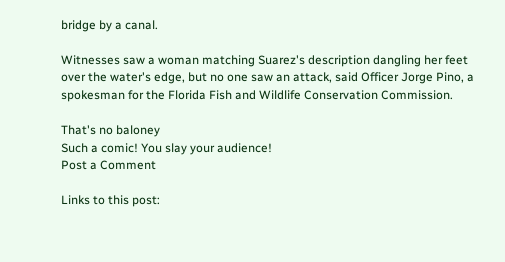bridge by a canal.

Witnesses saw a woman matching Suarez's description dangling her feet over the water's edge, but no one saw an attack, said Officer Jorge Pino, a spokesman for the Florida Fish and Wildlife Conservation Commission.

That's no baloney
Such a comic! You slay your audience!
Post a Comment

Links to this post: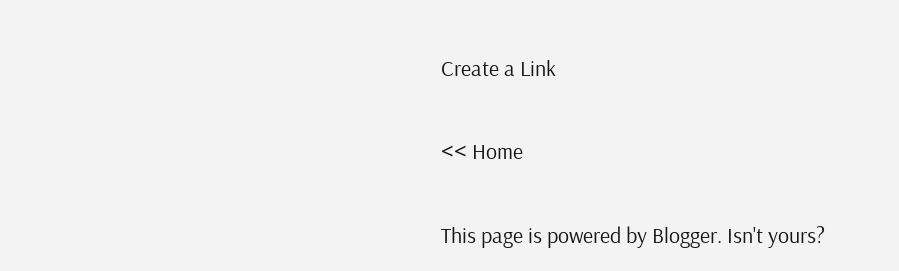Create a Link

<< Home

This page is powered by Blogger. Isn't yours?